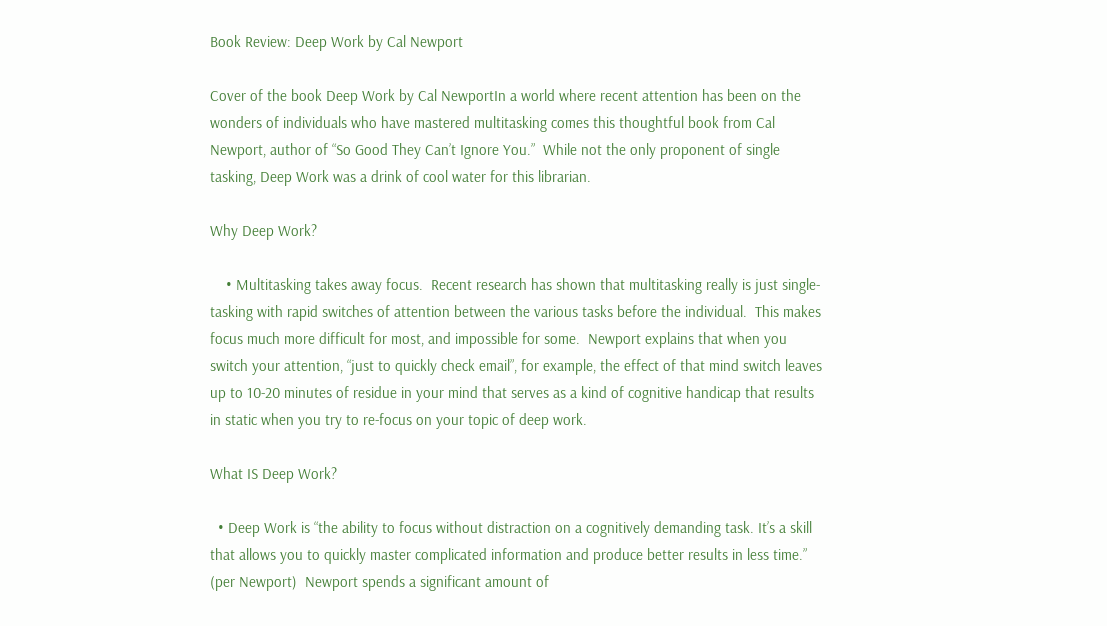Book Review: Deep Work by Cal Newport

Cover of the book Deep Work by Cal NewportIn a world where recent attention has been on the wonders of individuals who have mastered multitasking comes this thoughtful book from Cal Newport, author of “So Good They Can’t Ignore You.”  While not the only proponent of single tasking, Deep Work was a drink of cool water for this librarian.

Why Deep Work?

    • Multitasking takes away focus.  Recent research has shown that multitasking really is just single-tasking with rapid switches of attention between the various tasks before the individual.  This makes focus much more difficult for most, and impossible for some.  Newport explains that when you switch your attention, “just to quickly check email”, for example, the effect of that mind switch leaves up to 10-20 minutes of residue in your mind that serves as a kind of cognitive handicap that results in static when you try to re-focus on your topic of deep work.

What IS Deep Work?

  • Deep Work is “the ability to focus without distraction on a cognitively demanding task. It’s a skill that allows you to quickly master complicated information and produce better results in less time.” (per Newport)  Newport spends a significant amount of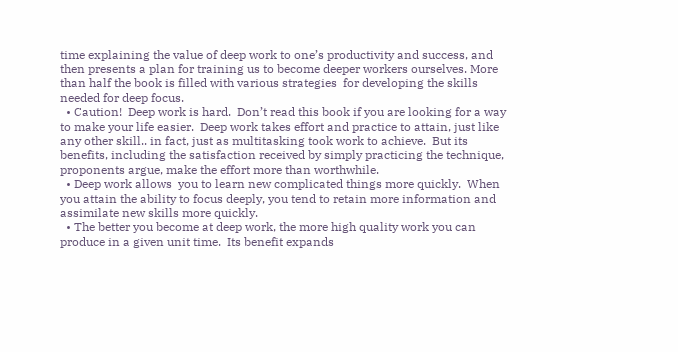time explaining the value of deep work to one’s productivity and success, and then presents a plan for training us to become deeper workers ourselves. More than half the book is filled with various strategies  for developing the skills needed for deep focus.
  • Caution!  Deep work is hard.  Don’t read this book if you are looking for a way to make your life easier.  Deep work takes effort and practice to attain, just like any other skill.. in fact, just as multitasking took work to achieve.  But its benefits, including the satisfaction received by simply practicing the technique, proponents argue, make the effort more than worthwhile.
  • Deep work allows  you to learn new complicated things more quickly.  When you attain the ability to focus deeply, you tend to retain more information and assimilate new skills more quickly.
  • The better you become at deep work, the more high quality work you can produce in a given unit time.  Its benefit expands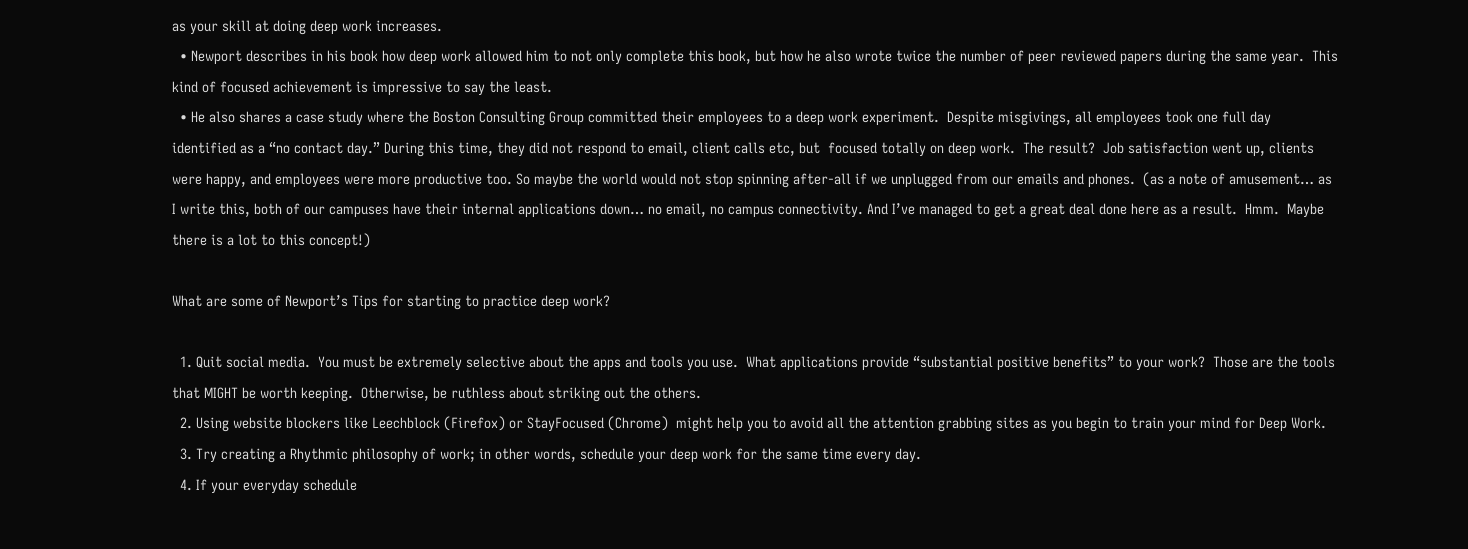as your skill at doing deep work increases.
  • Newport describes in his book how deep work allowed him to not only complete this book, but how he also wrote twice the number of peer reviewed papers during the same year.  This kind of focused achievement is impressive to say the least.
  • He also shares a case study where the Boston Consulting Group committed their employees to a deep work experiment.  Despite misgivings, all employees took one full day  identified as a “no contact day.” During this time, they did not respond to email, client calls etc, but  focused totally on deep work.  The result?  Job satisfaction went up, clients were happy, and employees were more productive too. So maybe the world would not stop spinning after-all if we unplugged from our emails and phones.  (as a note of amusement… as I write this, both of our campuses have their internal applications down… no email, no campus connectivity. And I’ve managed to get a great deal done here as a result.  Hmm.  Maybe there is a lot to this concept!)

What are some of Newport’s Tips for starting to practice deep work?

  1. Quit social media.  You must be extremely selective about the apps and tools you use.  What applications provide “substantial positive benefits” to your work?  Those are the tools that MIGHT be worth keeping.  Otherwise, be ruthless about striking out the others.
  2. Using website blockers like Leechblock (Firefox) or StayFocused (Chrome)  might help you to avoid all the attention grabbing sites as you begin to train your mind for Deep Work.
  3. Try creating a Rhythmic philosophy of work; in other words, schedule your deep work for the same time every day.
  4. If your everyday schedule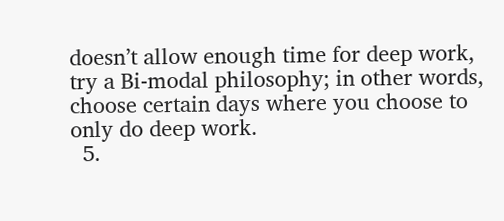doesn’t allow enough time for deep work, try a Bi-modal philosophy; in other words, choose certain days where you choose to only do deep work.
  5.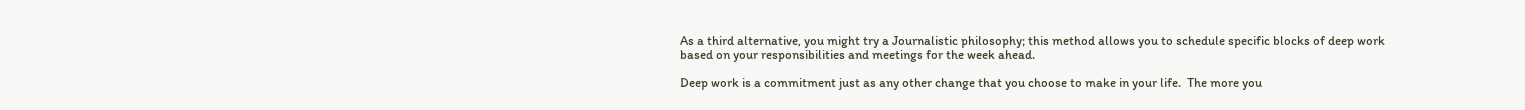As a third alternative, you might try a Journalistic philosophy; this method allows you to schedule specific blocks of deep work based on your responsibilities and meetings for the week ahead.

Deep work is a commitment just as any other change that you choose to make in your life.  The more you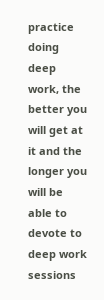practice doing deep work, the better you will get at it and the longer you will be able to devote to deep work sessions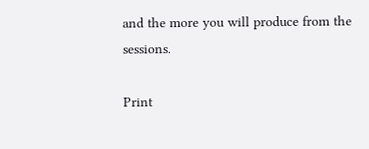and the more you will produce from the sessions.

Print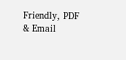Friendly, PDF & Email